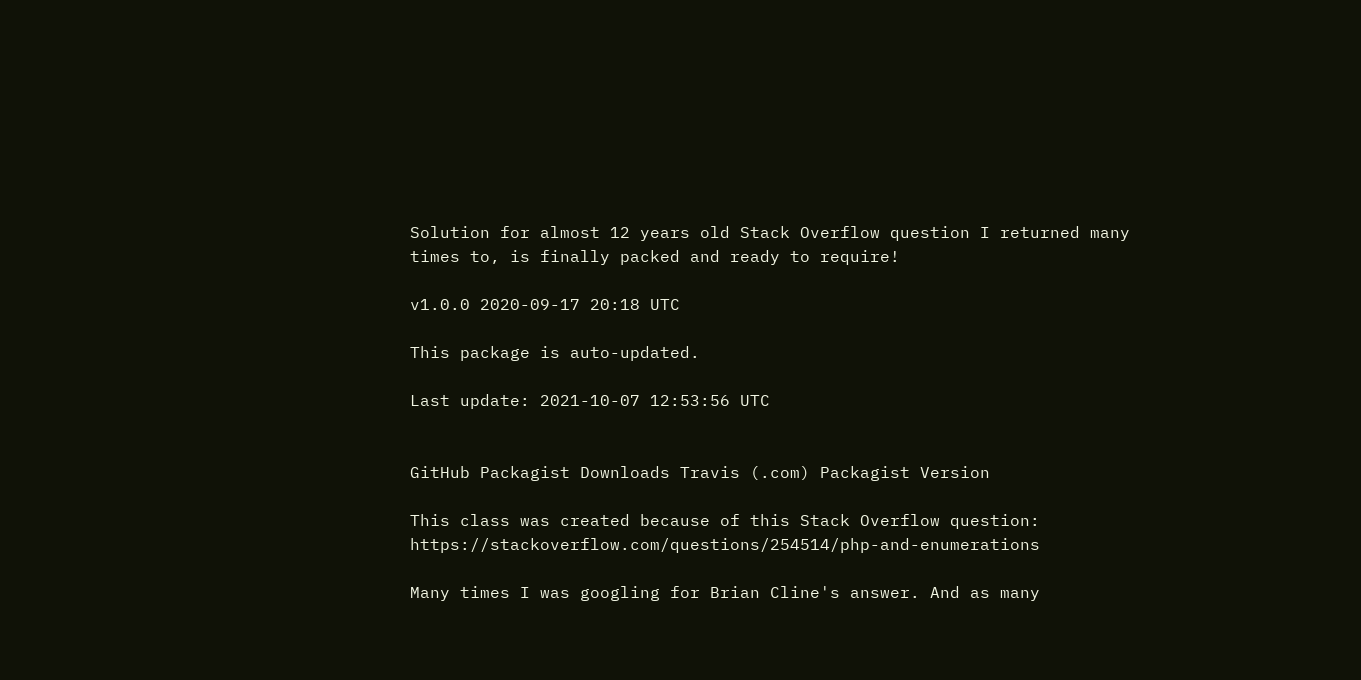Solution for almost 12 years old Stack Overflow question I returned many times to, is finally packed and ready to require!

v1.0.0 2020-09-17 20:18 UTC

This package is auto-updated.

Last update: 2021-10-07 12:53:56 UTC


GitHub Packagist Downloads Travis (.com) Packagist Version

This class was created because of this Stack Overflow question: https://stackoverflow.com/questions/254514/php-and-enumerations

Many times I was googling for Brian Cline's answer. And as many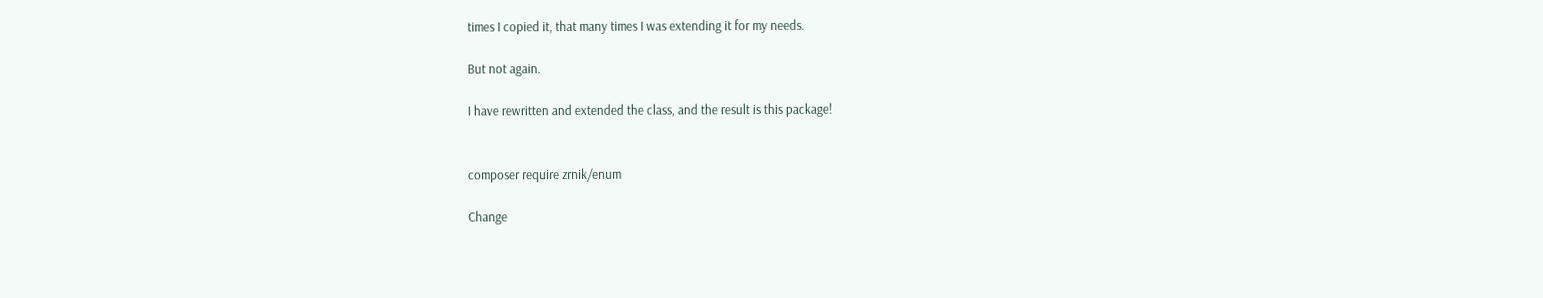times I copied it, that many times I was extending it for my needs.

But not again.

I have rewritten and extended the class, and the result is this package!


composer require zrnik/enum

Change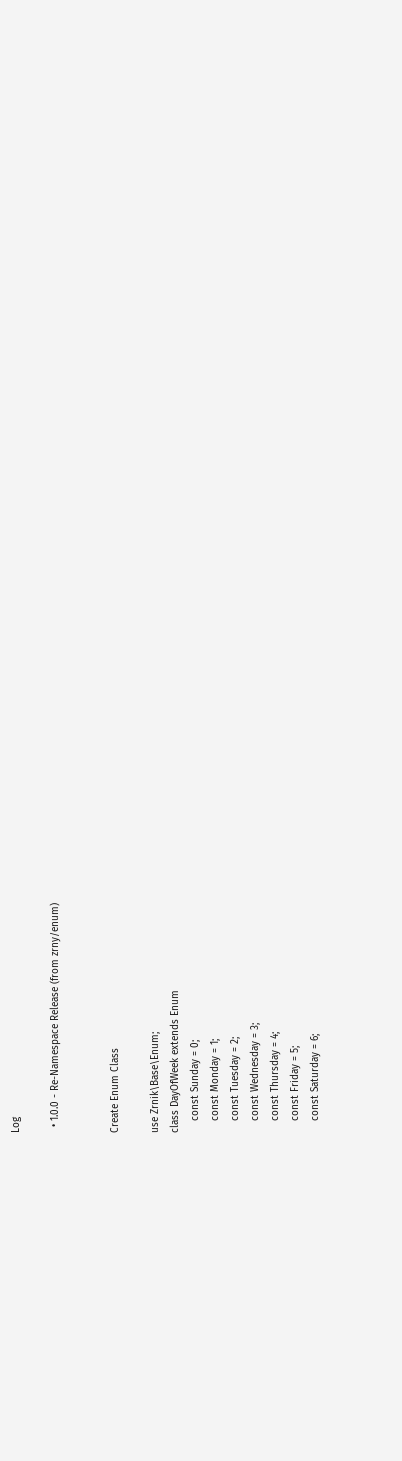Log

  • 1.0.0 - Re-Namespace Release (from zrny/enum)


Create Enum Class

use Zrnik\Base\Enum;
class DayOfWeek extends Enum
    const Sunday = 0;
    const Monday = 1;
    const Tuesday = 2;
    const Wednesday = 3;
    const Thursday = 4;
    const Friday = 5;
    const Saturday = 6;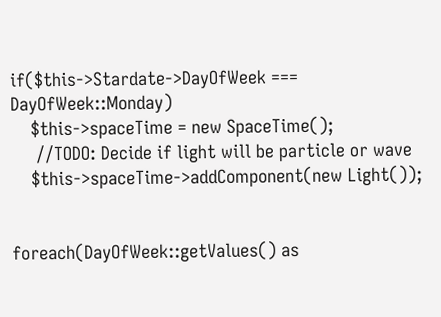if($this->Stardate->DayOfWeek === DayOfWeek::Monday)
    $this->spaceTime = new SpaceTime();
     //TODO: Decide if light will be particle or wave
    $this->spaceTime->addComponent(new Light());


foreach(DayOfWeek::getValues() as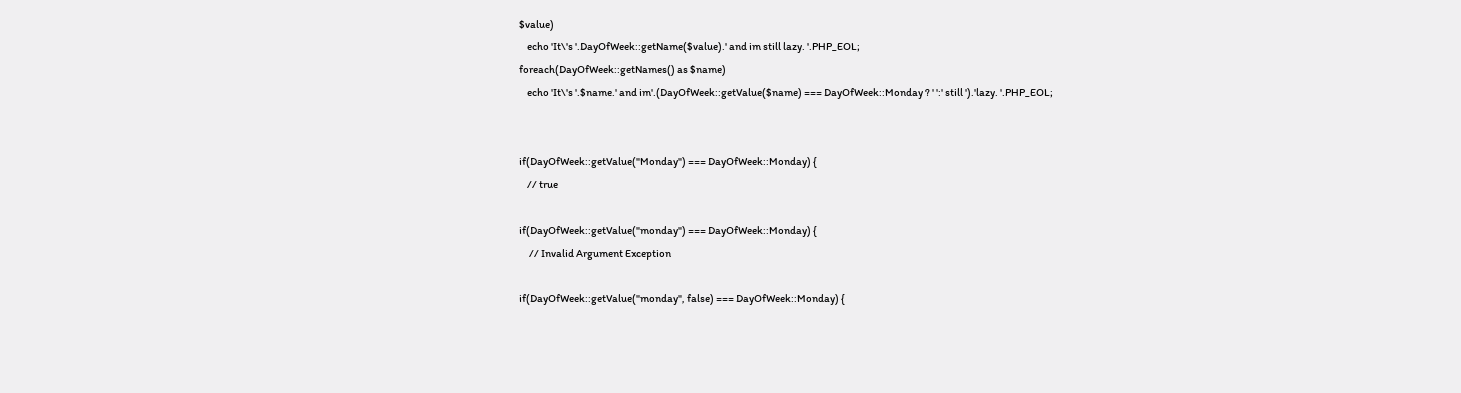$value)
    echo 'It\'s '.DayOfWeek::getName($value).' and im still lazy. '.PHP_EOL;
foreach(DayOfWeek::getNames() as $name)
    echo 'It\'s '.$name.' and im'.(DayOfWeek::getValue($name) === DayOfWeek::Monday ? ' ':' still ').'lazy. '.PHP_EOL;


if(DayOfWeek::getValue("Monday") === DayOfWeek::Monday) {
    // true

if(DayOfWeek::getValue("monday") === DayOfWeek::Monday) {
     // Invalid Argument Exception

if(DayOfWeek::getValue("monday", false) === DayOfWeek::Monday) {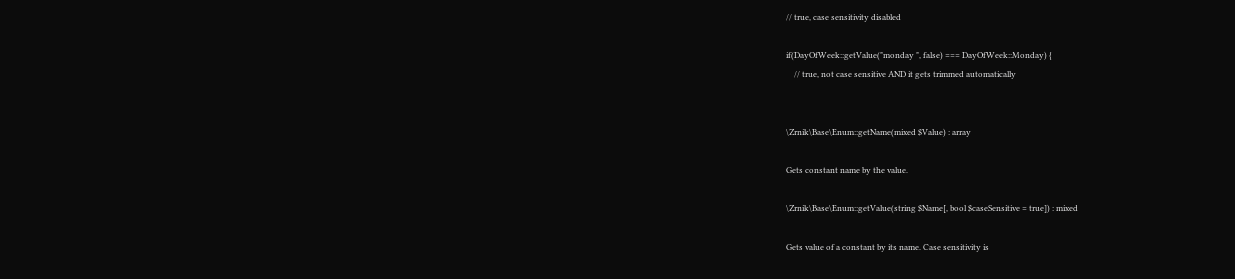// true, case sensitivity disabled

if(DayOfWeek::getValue("monday ", false) === DayOfWeek::Monday) {
    // true, not case sensitive AND it gets trimmed automatically


\Zrnik\Base\Enum::getName(mixed $Value) : array

Gets constant name by the value.

\Zrnik\Base\Enum::getValue(string $Name[, bool $caseSensitive = true]) : mixed

Gets value of a constant by its name. Case sensitivity is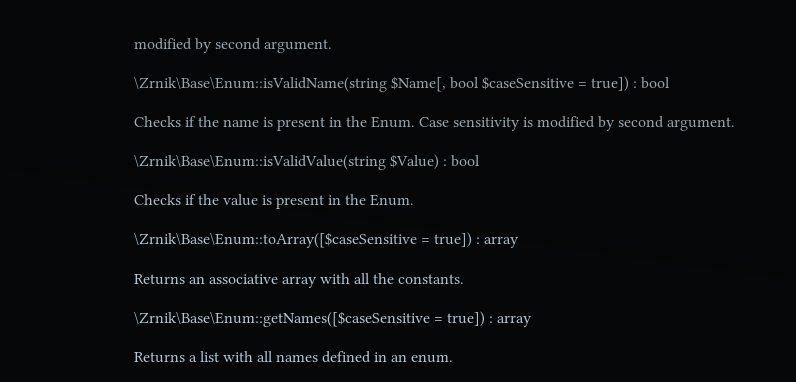modified by second argument.

\Zrnik\Base\Enum::isValidName(string $Name[, bool $caseSensitive = true]) : bool

Checks if the name is present in the Enum. Case sensitivity is modified by second argument.

\Zrnik\Base\Enum::isValidValue(string $Value) : bool

Checks if the value is present in the Enum.

\Zrnik\Base\Enum::toArray([$caseSensitive = true]) : array

Returns an associative array with all the constants.

\Zrnik\Base\Enum::getNames([$caseSensitive = true]) : array

Returns a list with all names defined in an enum.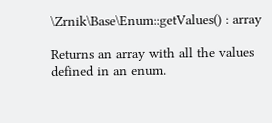\Zrnik\Base\Enum::getValues() : array

Returns an array with all the values defined in an enum.